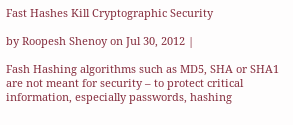Fast Hashes Kill Cryptographic Security

by Roopesh Shenoy on Jul 30, 2012 |

Fash Hashing algorithms such as MD5, SHA or SHA1 are not meant for security – to protect critical information, especially passwords, hashing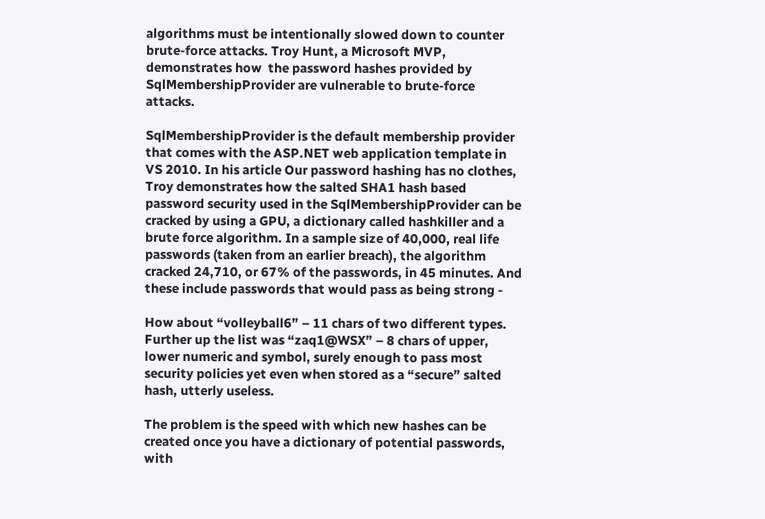algorithms must be intentionally slowed down to counter brute-force attacks. Troy Hunt, a Microsoft MVP, demonstrates how  the password hashes provided by SqlMembershipProvider are vulnerable to brute-force attacks.

SqlMembershipProvider is the default membership provider that comes with the ASP.NET web application template in VS 2010. In his article Our password hashing has no clothes, Troy demonstrates how the salted SHA1 hash based password security used in the SqlMembershipProvider can be cracked by using a GPU, a dictionary called hashkiller and a brute force algorithm. In a sample size of 40,000, real life passwords (taken from an earlier breach), the algorithm cracked 24,710, or 67% of the passwords, in 45 minutes. And these include passwords that would pass as being strong -

How about “volleyball6” – 11 chars of two different types. Further up the list was “zaq1@WSX” – 8 chars of upper, lower numeric and symbol, surely enough to pass most security policies yet even when stored as a “secure” salted hash, utterly useless.

The problem is the speed with which new hashes can be created once you have a dictionary of potential passwords, with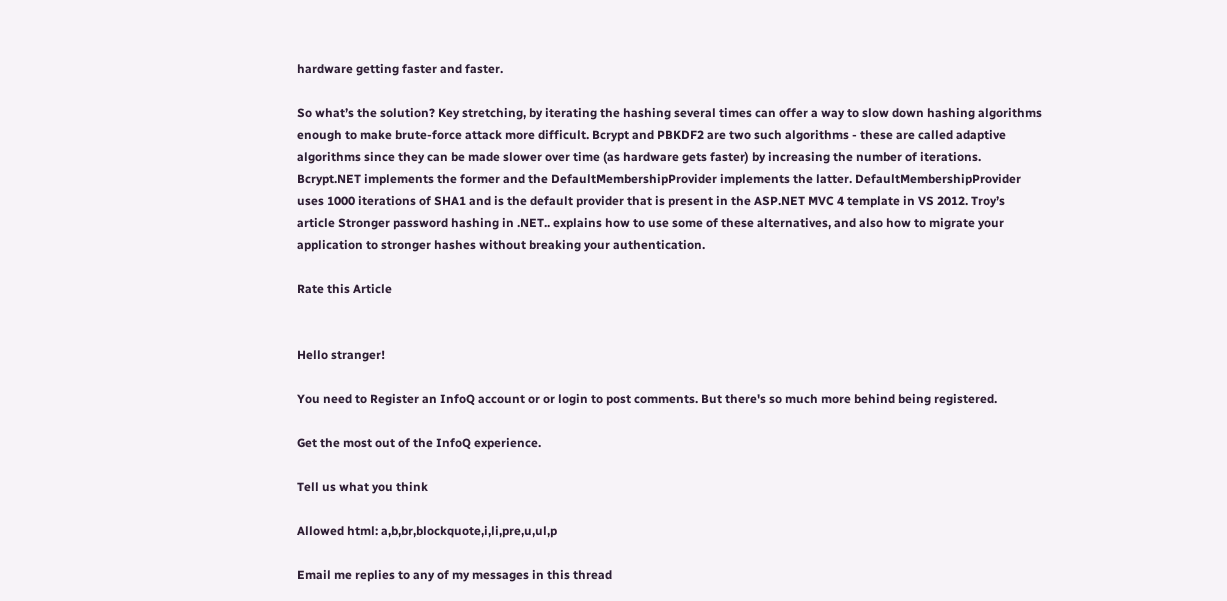hardware getting faster and faster.

So what’s the solution? Key stretching, by iterating the hashing several times can offer a way to slow down hashing algorithms enough to make brute-force attack more difficult. Bcrypt and PBKDF2 are two such algorithms - these are called adaptive algorithms since they can be made slower over time (as hardware gets faster) by increasing the number of iterations. Bcrypt.NET implements the former and the DefaultMembershipProvider implements the latter. DefaultMembershipProvider uses 1000 iterations of SHA1 and is the default provider that is present in the ASP.NET MVC 4 template in VS 2012. Troy’s article Stronger password hashing in .NET.. explains how to use some of these alternatives, and also how to migrate your application to stronger hashes without breaking your authentication.

Rate this Article


Hello stranger!

You need to Register an InfoQ account or or login to post comments. But there's so much more behind being registered.

Get the most out of the InfoQ experience.

Tell us what you think

Allowed html: a,b,br,blockquote,i,li,pre,u,ul,p

Email me replies to any of my messages in this thread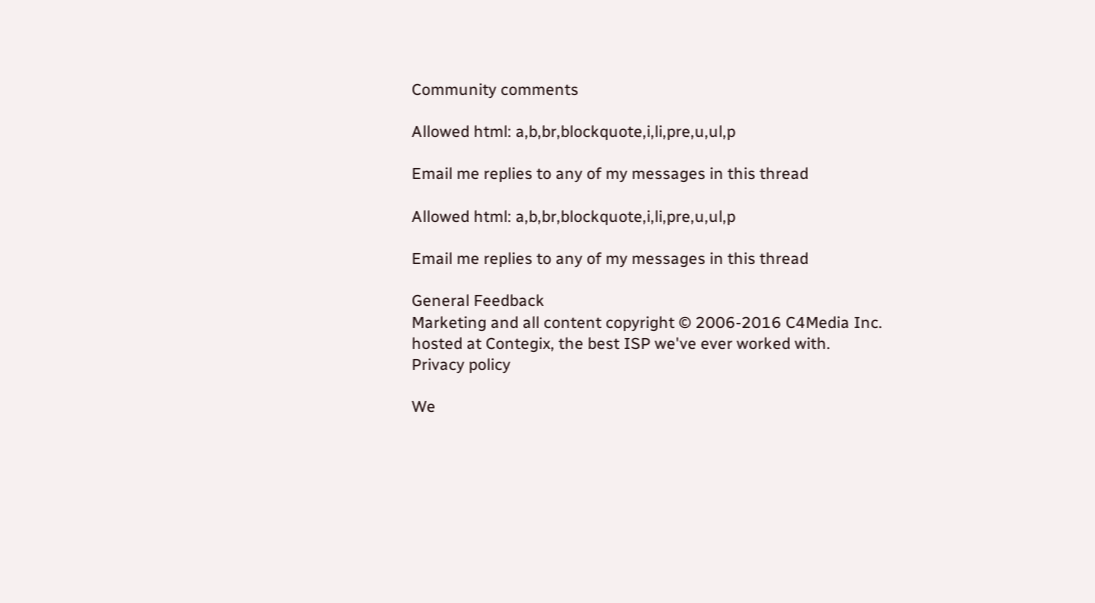Community comments

Allowed html: a,b,br,blockquote,i,li,pre,u,ul,p

Email me replies to any of my messages in this thread

Allowed html: a,b,br,blockquote,i,li,pre,u,ul,p

Email me replies to any of my messages in this thread

General Feedback
Marketing and all content copyright © 2006-2016 C4Media Inc. hosted at Contegix, the best ISP we've ever worked with.
Privacy policy

We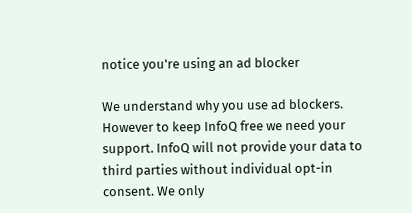notice you're using an ad blocker

We understand why you use ad blockers. However to keep InfoQ free we need your support. InfoQ will not provide your data to third parties without individual opt-in consent. We only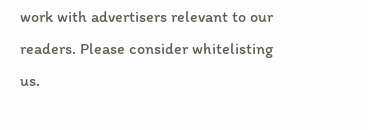work with advertisers relevant to our readers. Please consider whitelisting us.